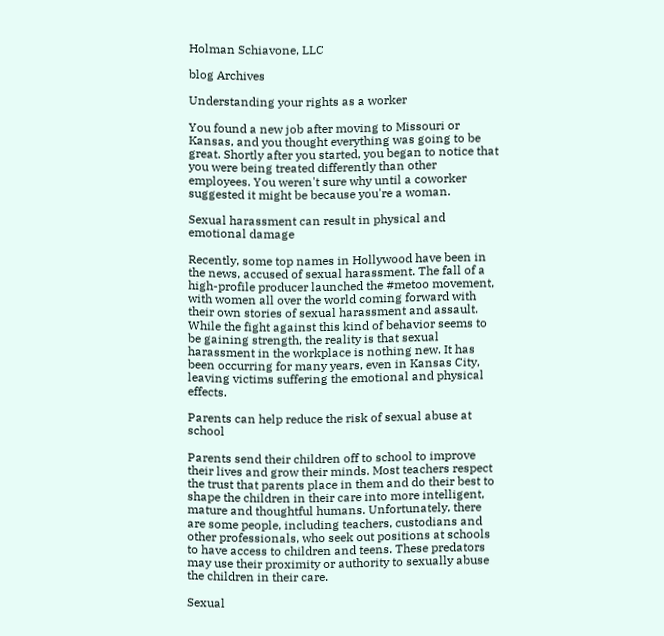Holman Schiavone, LLC

blog Archives

Understanding your rights as a worker

You found a new job after moving to Missouri or Kansas, and you thought everything was going to be great. Shortly after you started, you began to notice that you were being treated differently than other employees. You weren't sure why until a coworker suggested it might be because you're a woman.

Sexual harassment can result in physical and emotional damage

Recently, some top names in Hollywood have been in the news, accused of sexual harassment. The fall of a high-profile producer launched the #metoo movement, with women all over the world coming forward with their own stories of sexual harassment and assault. While the fight against this kind of behavior seems to be gaining strength, the reality is that sexual harassment in the workplace is nothing new. It has been occurring for many years, even in Kansas City, leaving victims suffering the emotional and physical effects.

Parents can help reduce the risk of sexual abuse at school

Parents send their children off to school to improve their lives and grow their minds. Most teachers respect the trust that parents place in them and do their best to shape the children in their care into more intelligent, mature and thoughtful humans. Unfortunately, there are some people, including teachers, custodians and other professionals, who seek out positions at schools to have access to children and teens. These predators may use their proximity or authority to sexually abuse the children in their care.

Sexual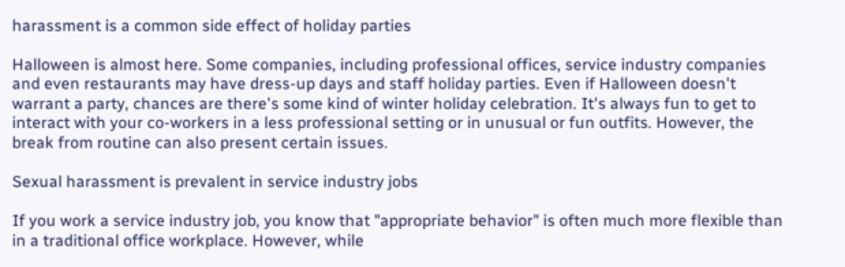harassment is a common side effect of holiday parties

Halloween is almost here. Some companies, including professional offices, service industry companies and even restaurants may have dress-up days and staff holiday parties. Even if Halloween doesn't warrant a party, chances are there's some kind of winter holiday celebration. It's always fun to get to interact with your co-workers in a less professional setting or in unusual or fun outfits. However, the break from routine can also present certain issues.

Sexual harassment is prevalent in service industry jobs

If you work a service industry job, you know that "appropriate behavior" is often much more flexible than in a traditional office workplace. However, while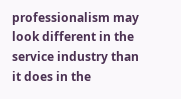professionalism may look different in the service industry than it does in the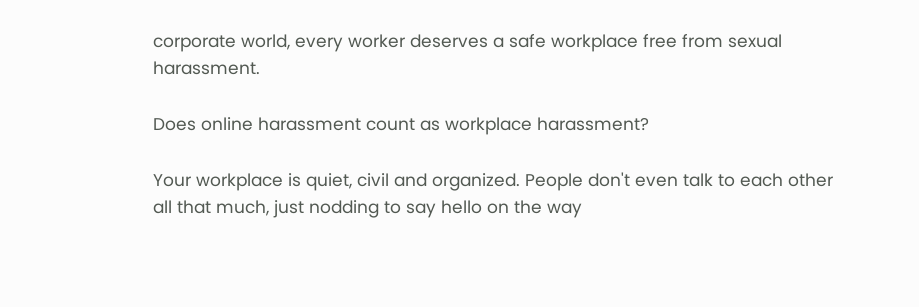corporate world, every worker deserves a safe workplace free from sexual harassment.

Does online harassment count as workplace harassment?

Your workplace is quiet, civil and organized. People don't even talk to each other all that much, just nodding to say hello on the way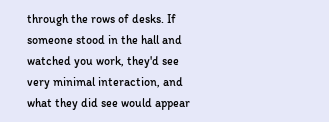through the rows of desks. If someone stood in the hall and watched you work, they'd see very minimal interaction, and what they did see would appear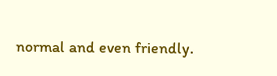normal and even friendly.